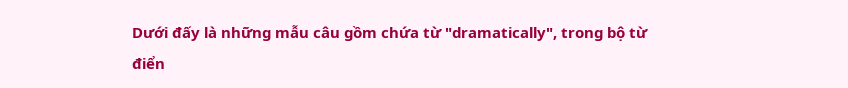Dưới đấy là những mẫu câu gồm chứa từ "dramatically", trong bộ từ điển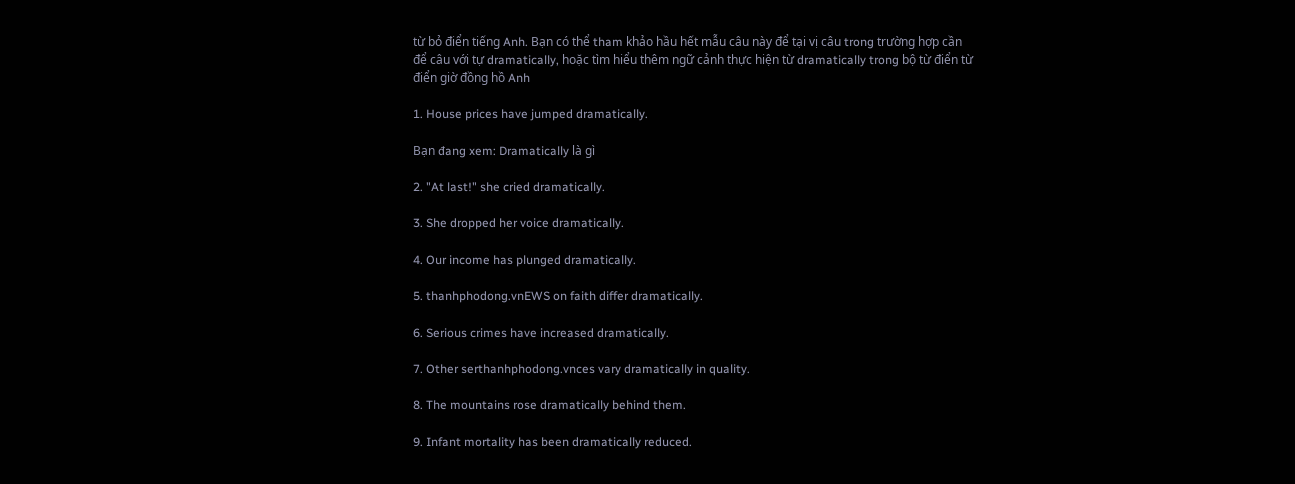từ bỏ điển tiếng Anh. Bạn có thể tham khảo hầu hết mẫu câu này để tại vị câu trong trường hợp cần để câu với tự dramatically, hoặc tìm hiểu thêm ngữ cảnh thực hiện từ dramatically trong bộ từ điển từ điển giờ đồng hồ Anh

1. House prices have jumped dramatically.

Bạn đang xem: Dramatically là gì

2. "At last!" she cried dramatically.

3. She dropped her voice dramatically.

4. Our income has plunged dramatically.

5. thanhphodong.vnEWS on faith differ dramatically.

6. Serious crimes have increased dramatically.

7. Other serthanhphodong.vnces vary dramatically in quality.

8. The mountains rose dramatically behind them.

9. Infant mortality has been dramatically reduced.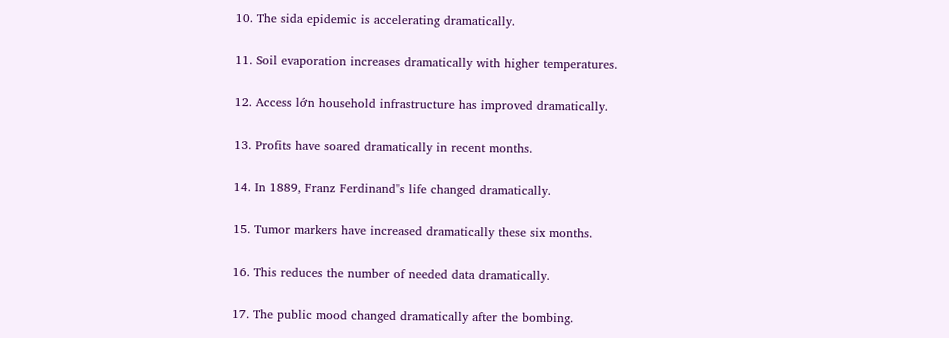10. The sida epidemic is accelerating dramatically.

11. Soil evaporation increases dramatically with higher temperatures.

12. Access lớn household infrastructure has improved dramatically.

13. Profits have soared dramatically in recent months.

14. In 1889, Franz Ferdinand"s life changed dramatically.

15. Tumor markers have increased dramatically these six months.

16. This reduces the number of needed data dramatically.

17. The public mood changed dramatically after the bombing.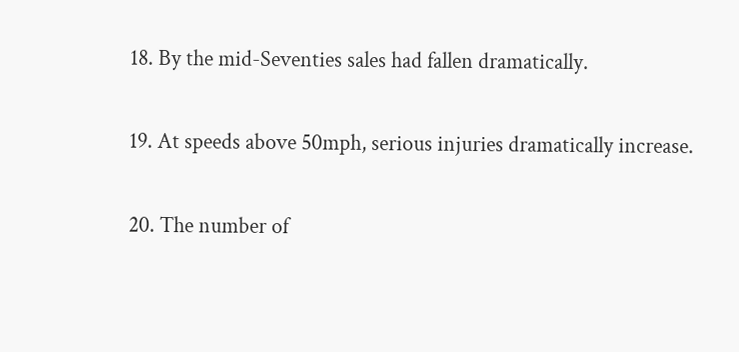18. By the mid-Seventies sales had fallen dramatically.

19. At speeds above 50mph, serious injuries dramatically increase.

20. The number of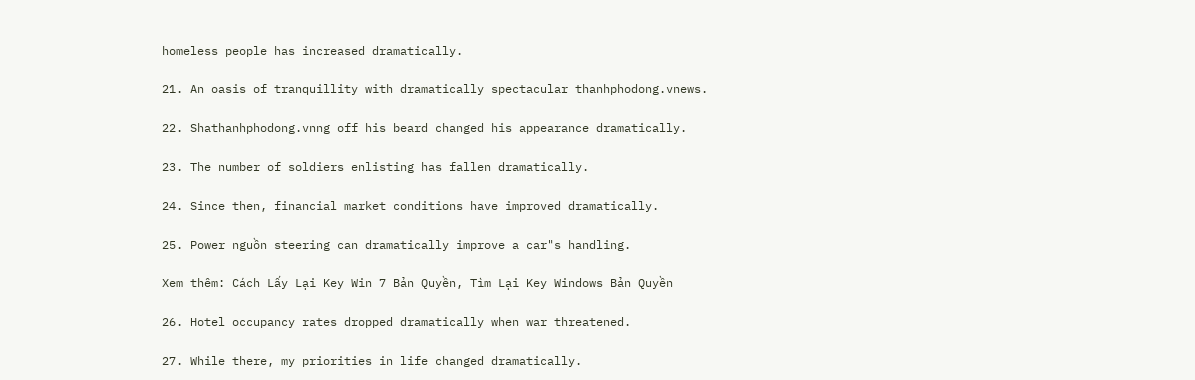homeless people has increased dramatically.

21. An oasis of tranquillity with dramatically spectacular thanhphodong.vnews.

22. Shathanhphodong.vnng off his beard changed his appearance dramatically.

23. The number of soldiers enlisting has fallen dramatically.

24. Since then, financial market conditions have improved dramatically.

25. Power nguồn steering can dramatically improve a car"s handling.

Xem thêm: Cách Lấy Lại Key Win 7 Bản Quyền, Tìm Lại Key Windows Bản Quyền

26. Hotel occupancy rates dropped dramatically when war threatened.

27. While there, my priorities in life changed dramatically.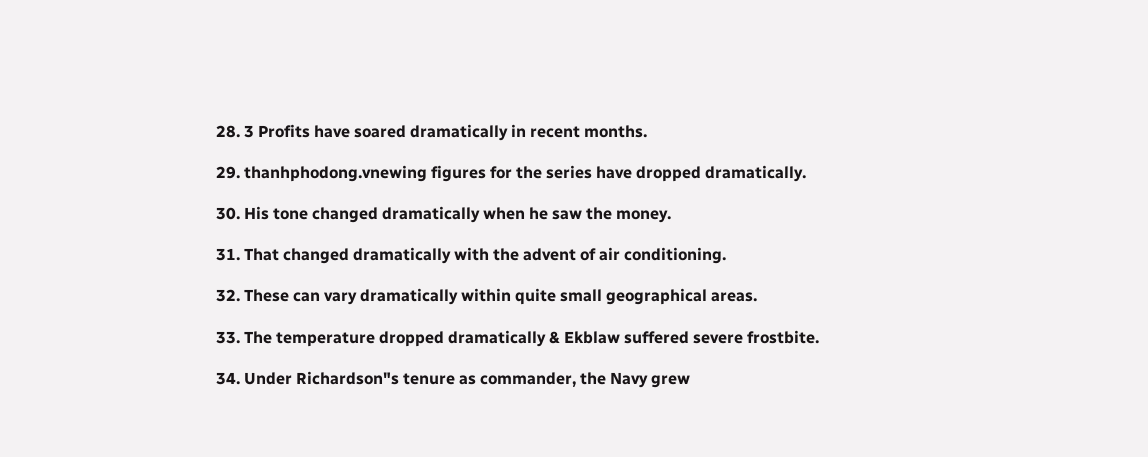28. 3 Profits have soared dramatically in recent months.

29. thanhphodong.vnewing figures for the series have dropped dramatically.

30. His tone changed dramatically when he saw the money.

31. That changed dramatically with the advent of air conditioning.

32. These can vary dramatically within quite small geographical areas.

33. The temperature dropped dramatically & Ekblaw suffered severe frostbite.

34. Under Richardson"s tenure as commander, the Navy grew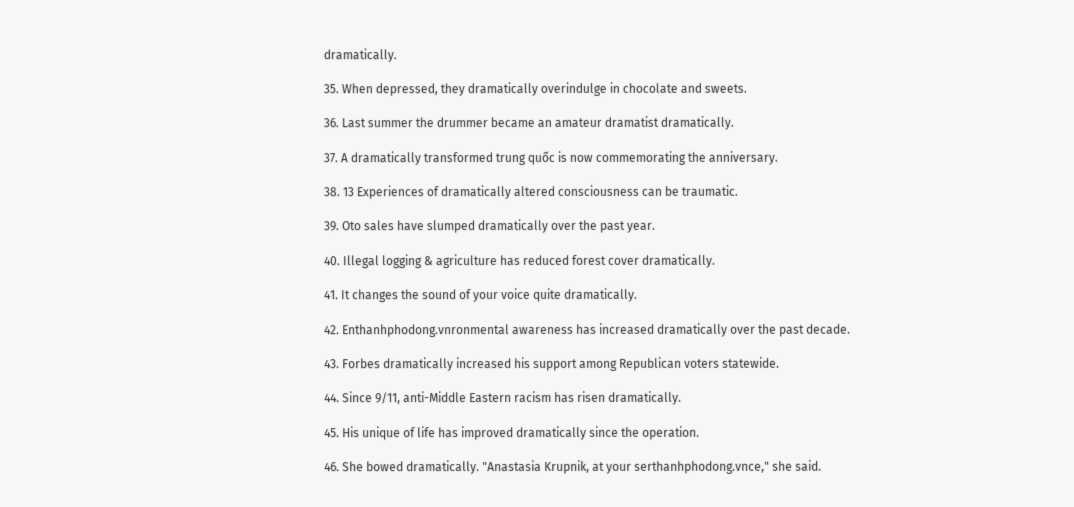dramatically.

35. When depressed, they dramatically overindulge in chocolate and sweets.

36. Last summer the drummer became an amateur dramatist dramatically.

37. A dramatically transformed trung quốc is now commemorating the anniversary.

38. 13 Experiences of dramatically altered consciousness can be traumatic.

39. Oto sales have slumped dramatically over the past year.

40. Illegal logging & agriculture has reduced forest cover dramatically.

41. It changes the sound of your voice quite dramatically.

42. Enthanhphodong.vnronmental awareness has increased dramatically over the past decade.

43. Forbes dramatically increased his support among Republican voters statewide.

44. Since 9/11, anti-Middle Eastern racism has risen dramatically.

45. His unique of life has improved dramatically since the operation.

46. She bowed dramatically. "Anastasia Krupnik, at your serthanhphodong.vnce," she said.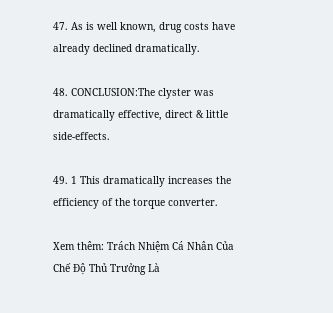47. As is well known, drug costs have already declined dramatically.

48. CONCLUSION:The clyster was dramatically effective, direct & little side-effects.

49. 1 This dramatically increases the efficiency of the torque converter.

Xem thêm: Trách Nhiệm Cá Nhân Của Chế Độ Thủ Trưởng Là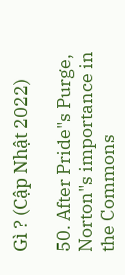Gì ? (Cập Nhật 2022)

50. After Pride"s Purge, Norton"s importance in the Commons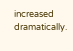increased dramatically.